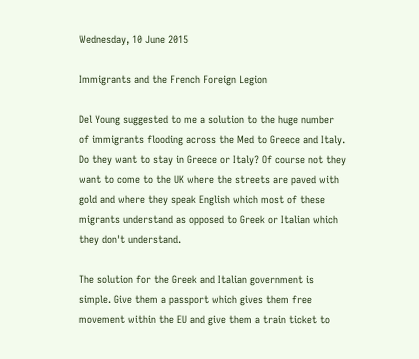Wednesday, 10 June 2015

Immigrants and the French Foreign Legion

Del Young suggested to me a solution to the huge number of immigrants flooding across the Med to Greece and Italy. Do they want to stay in Greece or Italy? Of course not they want to come to the UK where the streets are paved with gold and where they speak English which most of these  migrants understand as opposed to Greek or Italian which they don't understand.

The solution for the Greek and Italian government is simple. Give them a passport which gives them free movement within the EU and give them a train ticket to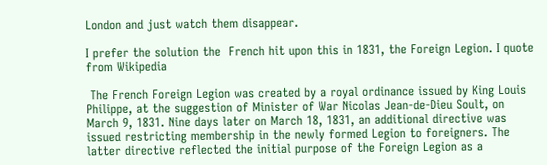London and just watch them disappear.

I prefer the solution the  French hit upon this in 1831, the Foreign Legion. I quote from Wikipedia

 The French Foreign Legion was created by a royal ordinance issued by King Louis Philippe, at the suggestion of Minister of War Nicolas Jean-de-Dieu Soult, on March 9, 1831. Nine days later on March 18, 1831, an additional directive was issued restricting membership in the newly formed Legion to foreigners. The latter directive reflected the initial purpose of the Foreign Legion as a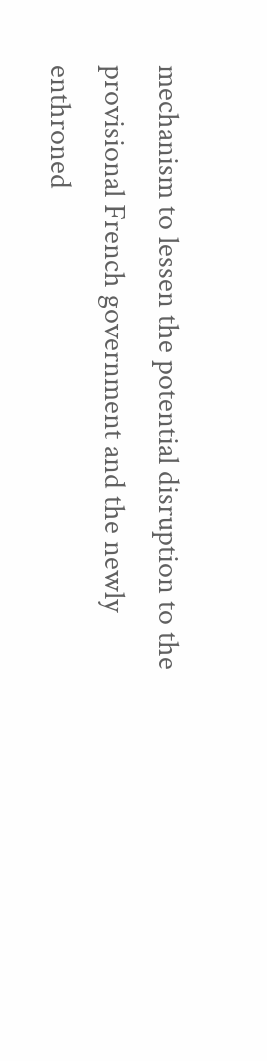mechanism to lessen the potential disruption to the provisional French government and the newly enthroned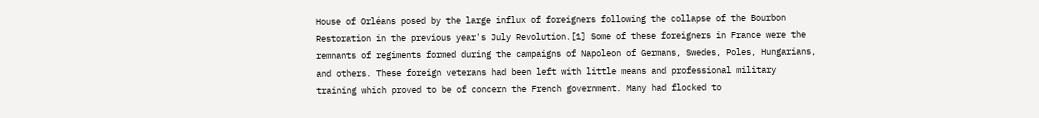House of Orléans posed by the large influx of foreigners following the collapse of the Bourbon Restoration in the previous year's July Revolution.[1] Some of these foreigners in France were the remnants of regiments formed during the campaigns of Napoleon of Germans, Swedes, Poles, Hungarians, and others. These foreign veterans had been left with little means and professional military training which proved to be of concern the French government. Many had flocked to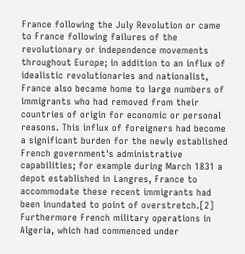France following the July Revolution or came to France following failures of the revolutionary or independence movements throughout Europe; in addition to an influx of idealistic revolutionaries and nationalist, France also became home to large numbers of immigrants who had removed from their countries of origin for economic or personal reasons. This influx of foreigners had become a significant burden for the newly established French government's administrative capabilities; for example during March 1831 a depot established in Langres, France to accommodate these recent immigrants had been inundated to point of overstretch.[2] Furthermore French military operations in Algeria, which had commenced under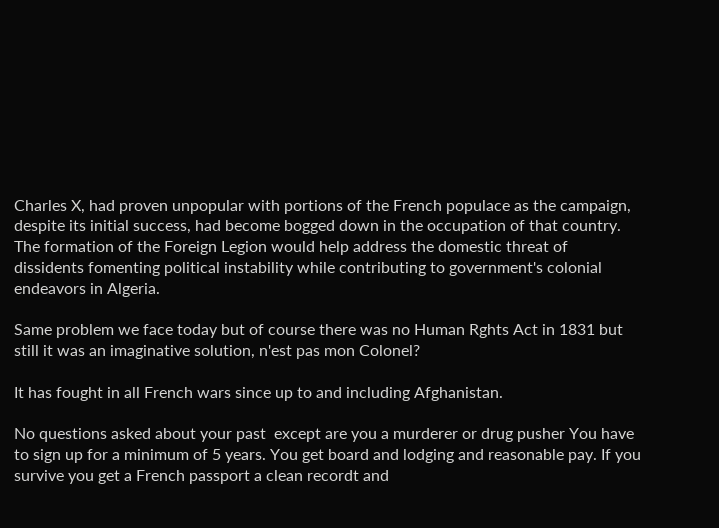Charles X, had proven unpopular with portions of the French populace as the campaign, despite its initial success, had become bogged down in the occupation of that country. The formation of the Foreign Legion would help address the domestic threat of dissidents fomenting political instability while contributing to government's colonial endeavors in Algeria.

Same problem we face today but of course there was no Human Rghts Act in 1831 but still it was an imaginative solution, n'est pas mon Colonel?

It has fought in all French wars since up to and including Afghanistan.

No questions asked about your past  except are you a murderer or drug pusher You have to sign up for a minimum of 5 years. You get board and lodging and reasonable pay. If you survive you get a French passport a clean recordt and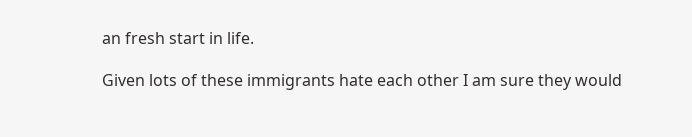an fresh start in life.

Given lots of these immigrants hate each other I am sure they would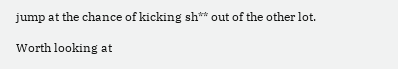jump at the chance of kicking sh** out of the other lot.

Worth looking at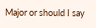Major or should I say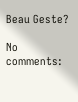Beau Geste?

No comments: